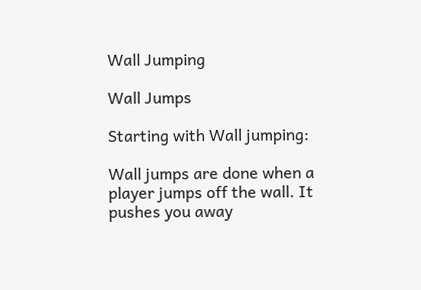Wall Jumping

Wall Jumps

Starting with Wall jumping:

Wall jumps are done when a player jumps off the wall. It pushes you away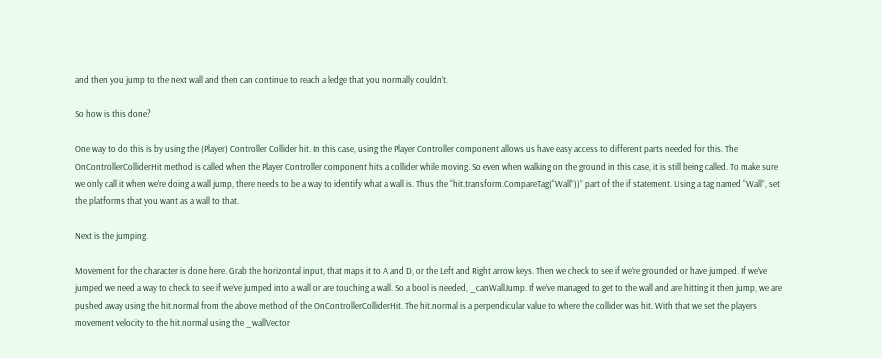and then you jump to the next wall and then can continue to reach a ledge that you normally couldn’t.

So how is this done?

One way to do this is by using the (Player) Controller Collider hit. In this case, using the Player Controller component allows us have easy access to different parts needed for this. The OnControllerColliderHit method is called when the Player Controller component hits a collider while moving. So even when walking on the ground in this case, it is still being called. To make sure we only call it when we’re doing a wall jump, there needs to be a way to identify what a wall is. Thus the “hit.transform.CompareTag(“Wall”))” part of the if statement. Using a tag named “Wall”, set the platforms that you want as a wall to that.

Next is the jumping.

Movement for the character is done here. Grab the horizontal input, that maps it to A and D, or the Left and Right arrow keys. Then we check to see if we’re grounded or have jumped. If we’ve jumped we need a way to check to see if we’ve jumped into a wall or are touching a wall. So a bool is needed, _canWallJump. If we’ve managed to get to the wall and are hitting it then jump, we are pushed away using the hit.normal from the above method of the OnControllerColliderHit. The hit.normal is a perpendicular value to where the collider was hit. With that we set the players movement velocity to the hit.normal using the _wallVector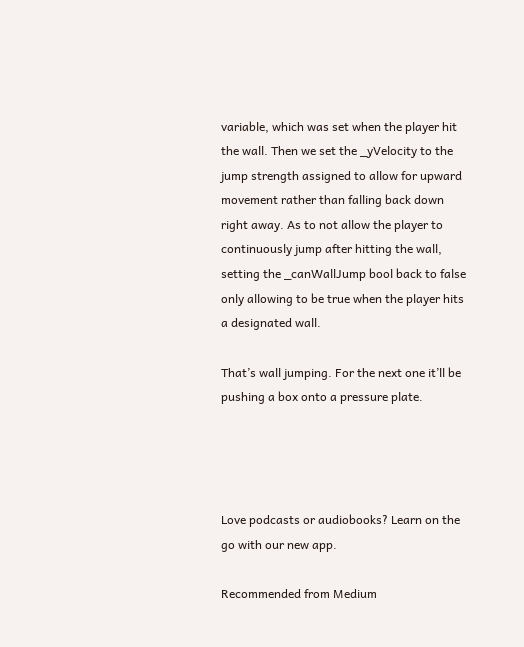variable, which was set when the player hit the wall. Then we set the _yVelocity to the jump strength assigned to allow for upward movement rather than falling back down right away. As to not allow the player to continuously jump after hitting the wall, setting the _canWallJump bool back to false only allowing to be true when the player hits a designated wall.

That’s wall jumping. For the next one it’ll be pushing a box onto a pressure plate.




Love podcasts or audiobooks? Learn on the go with our new app.

Recommended from Medium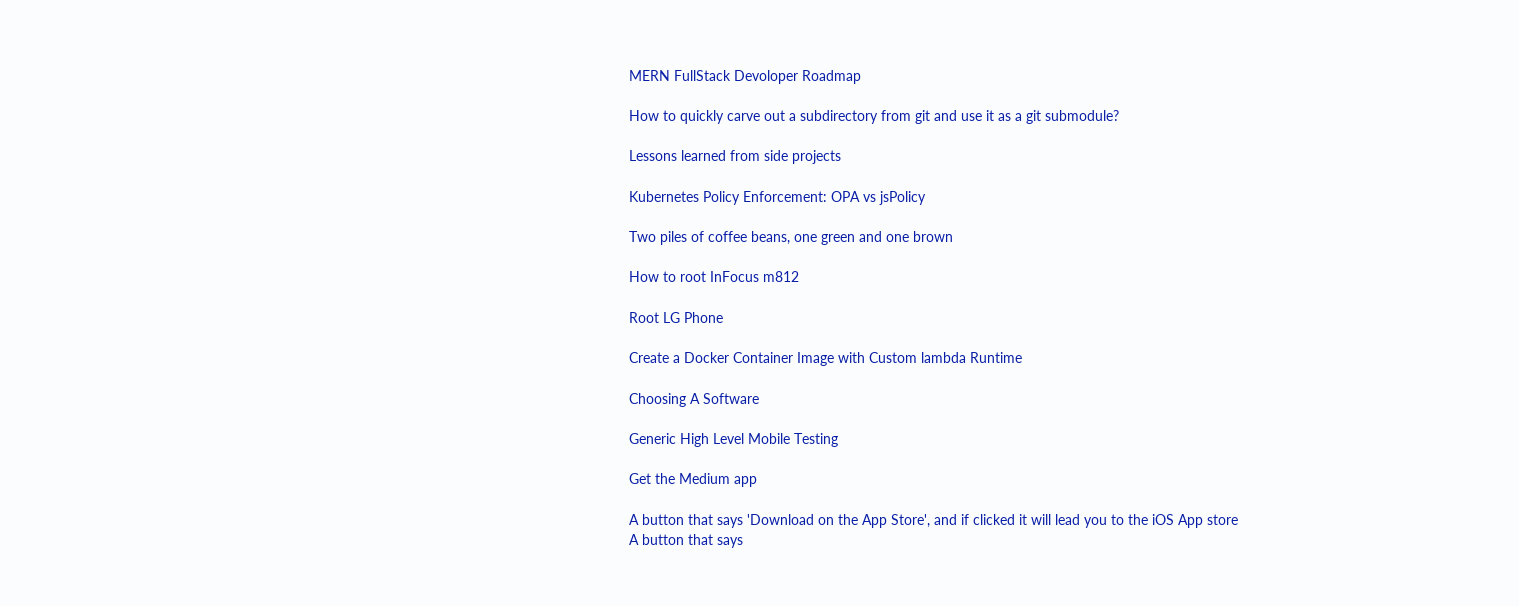MERN FullStack Devoloper Roadmap

How to quickly carve out a subdirectory from git and use it as a git submodule?

Lessons learned from side projects

Kubernetes Policy Enforcement: OPA vs jsPolicy

Two piles of coffee beans, one green and one brown

How to root InFocus m812

Root LG Phone

Create a Docker Container Image with Custom lambda Runtime

Choosing A Software

Generic High Level Mobile Testing

Get the Medium app

A button that says 'Download on the App Store', and if clicked it will lead you to the iOS App store
A button that says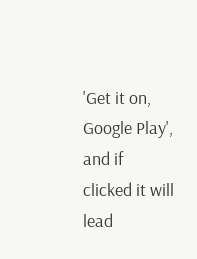'Get it on, Google Play', and if clicked it will lead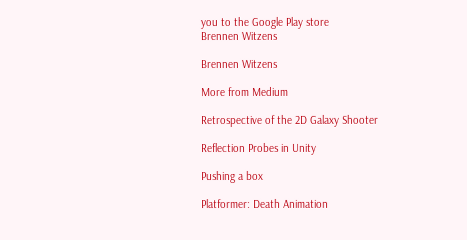you to the Google Play store
Brennen Witzens

Brennen Witzens

More from Medium

Retrospective of the 2D Galaxy Shooter

Reflection Probes in Unity

Pushing a box

Platformer: Death Animation